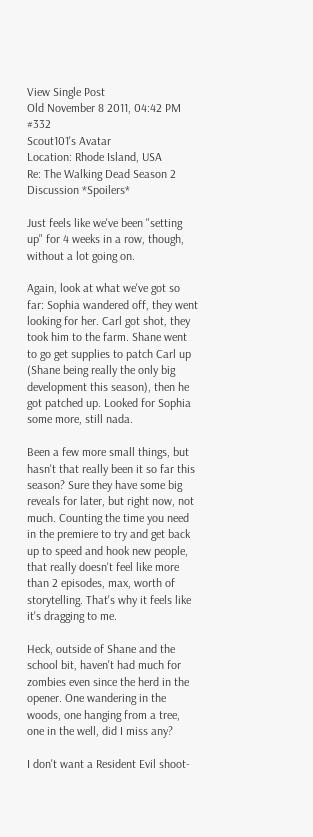View Single Post
Old November 8 2011, 04:42 PM   #332
Scout101's Avatar
Location: Rhode Island, USA
Re: The Walking Dead Season 2 Discussion *Spoilers*

Just feels like we've been "setting up" for 4 weeks in a row, though, without a lot going on.

Again, look at what we've got so far: Sophia wandered off, they went looking for her. Carl got shot, they took him to the farm. Shane went to go get supplies to patch Carl up (Shane being really the only big development this season), then he got patched up. Looked for Sophia some more, still nada.

Been a few more small things, but hasn't that really been it so far this season? Sure they have some big reveals for later, but right now, not much. Counting the time you need in the premiere to try and get back up to speed and hook new people, that really doesn't feel like more than 2 episodes, max, worth of storytelling. That's why it feels like it's dragging to me.

Heck, outside of Shane and the school bit, haven't had much for zombies even since the herd in the opener. One wandering in the woods, one hanging from a tree, one in the well, did I miss any?

I don't want a Resident Evil shoot-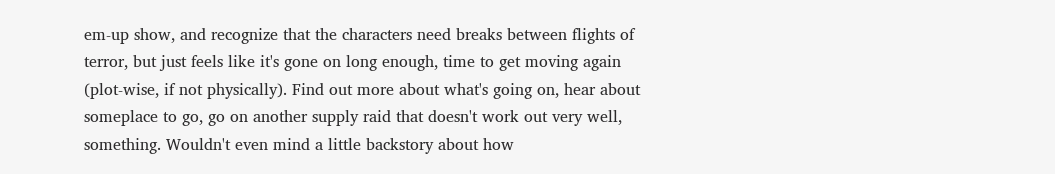em-up show, and recognize that the characters need breaks between flights of terror, but just feels like it's gone on long enough, time to get moving again (plot-wise, if not physically). Find out more about what's going on, hear about someplace to go, go on another supply raid that doesn't work out very well, something. Wouldn't even mind a little backstory about how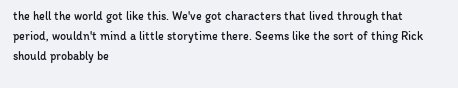the hell the world got like this. We've got characters that lived through that period, wouldn't mind a little storytime there. Seems like the sort of thing Rick should probably be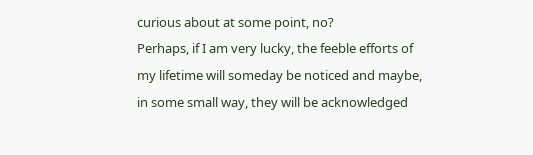curious about at some point, no?
Perhaps, if I am very lucky, the feeble efforts of my lifetime will someday be noticed and maybe, in some small way, they will be acknowledged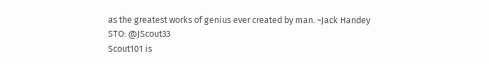as the greatest works of genius ever created by man. ~Jack Handey
STO: @JScout33
Scout101 is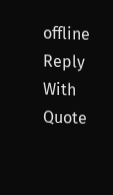offline   Reply With Quote